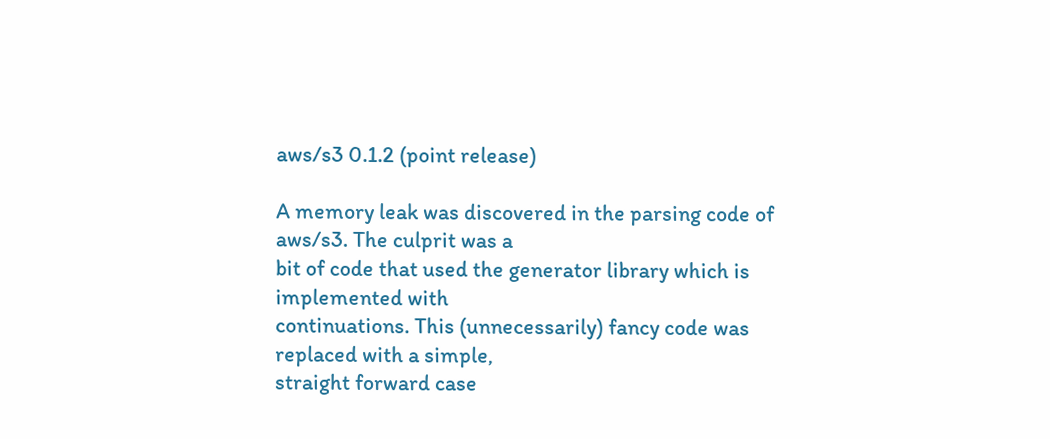aws/s3 0.1.2 (point release)

A memory leak was discovered in the parsing code of aws/s3. The culprit was a
bit of code that used the generator library which is implemented with
continuations. This (unnecessarily) fancy code was replaced with a simple,
straight forward case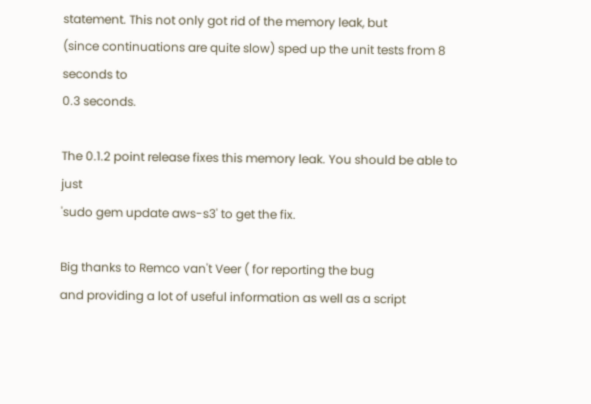statement. This not only got rid of the memory leak, but
(since continuations are quite slow) sped up the unit tests from 8 seconds to
0.3 seconds.

The 0.1.2 point release fixes this memory leak. You should be able to just
'sudo gem update aws-s3' to get the fix.

Big thanks to Remco van't Veer ( for reporting the bug
and providing a lot of useful information as well as a script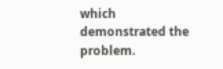which
demonstrated the problem.